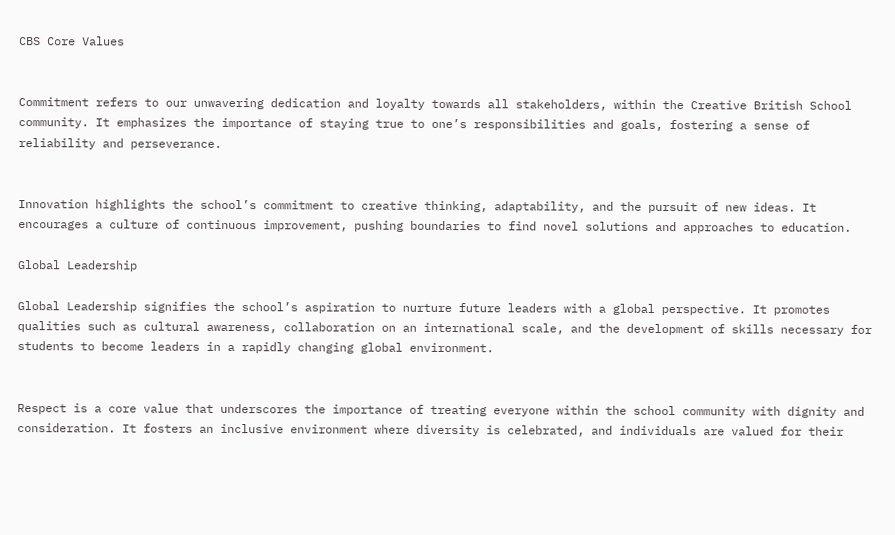CBS Core Values


Commitment refers to our unwavering dedication and loyalty towards all stakeholders, within the Creative British School community. It emphasizes the importance of staying true to one’s responsibilities and goals, fostering a sense of reliability and perseverance.


Innovation highlights the school’s commitment to creative thinking, adaptability, and the pursuit of new ideas. It encourages a culture of continuous improvement, pushing boundaries to find novel solutions and approaches to education.

Global Leadership

Global Leadership signifies the school’s aspiration to nurture future leaders with a global perspective. It promotes qualities such as cultural awareness, collaboration on an international scale, and the development of skills necessary for students to become leaders in a rapidly changing global environment.


Respect is a core value that underscores the importance of treating everyone within the school community with dignity and consideration. It fosters an inclusive environment where diversity is celebrated, and individuals are valued for their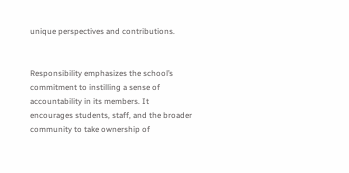unique perspectives and contributions.


Responsibility emphasizes the school’s commitment to instilling a sense of accountability in its members. It encourages students, staff, and the broader community to take ownership of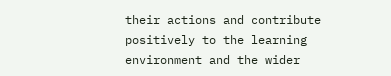their actions and contribute positively to the learning environment and the wider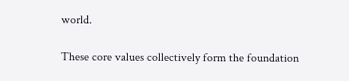world.

These core values collectively form the foundation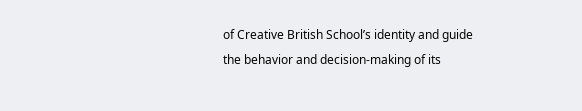of Creative British School’s identity and guide the behavior and decision-making of its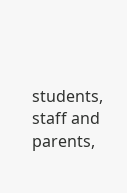students, staff and parents,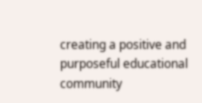creating a positive and purposeful educational community